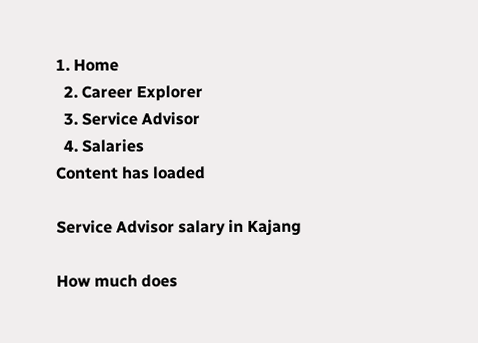1. Home
  2. Career Explorer
  3. Service Advisor
  4. Salaries
Content has loaded

Service Advisor salary in Kajang

How much does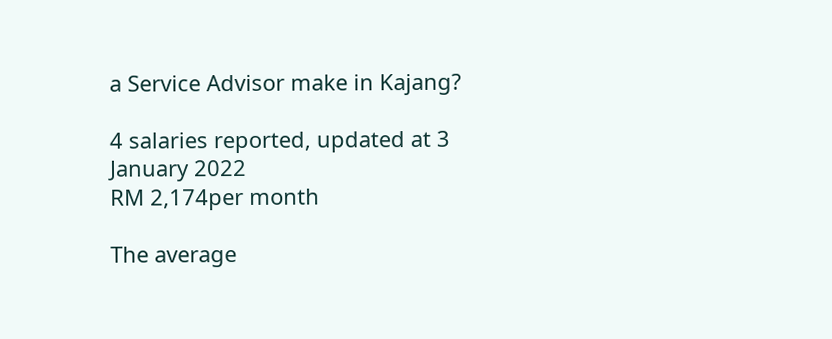a Service Advisor make in Kajang?

4 salaries reported, updated at 3 January 2022
RM 2,174per month

The average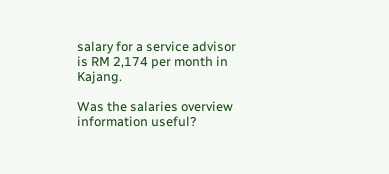salary for a service advisor is RM 2,174 per month in Kajang.

Was the salaries overview information useful?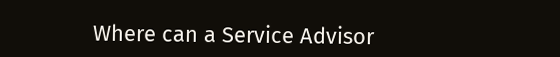Where can a Service Advisor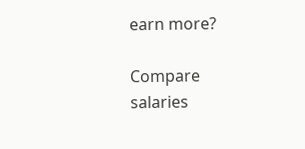earn more?

Compare salaries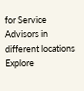for Service Advisors in different locations
Explore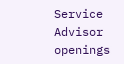Service Advisor openings